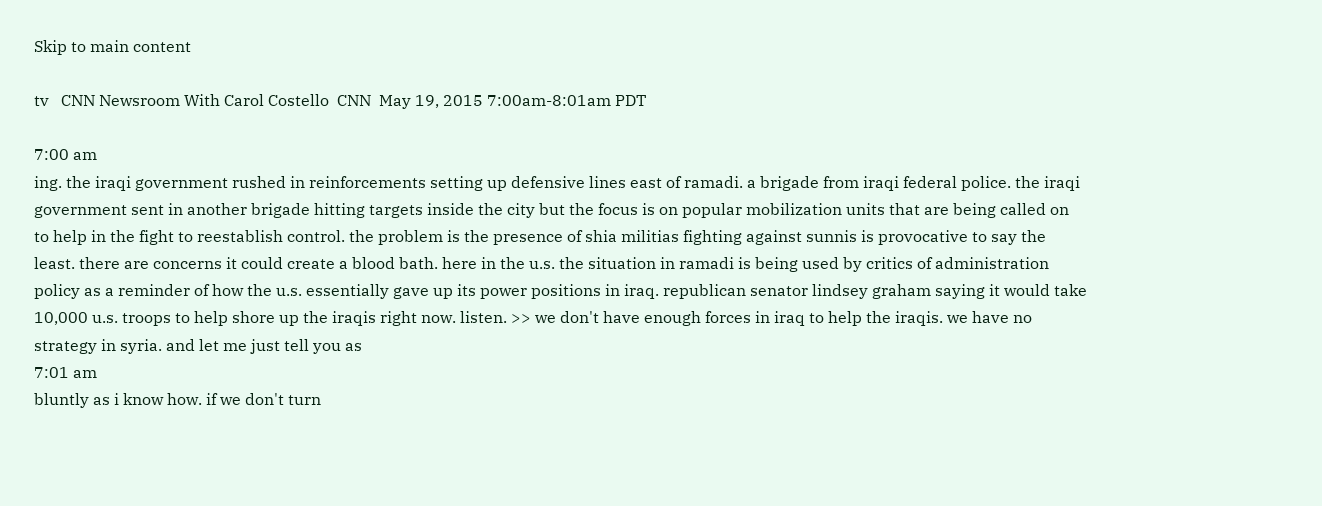Skip to main content

tv   CNN Newsroom With Carol Costello  CNN  May 19, 2015 7:00am-8:01am PDT

7:00 am
ing. the iraqi government rushed in reinforcements setting up defensive lines east of ramadi. a brigade from iraqi federal police. the iraqi government sent in another brigade hitting targets inside the city but the focus is on popular mobilization units that are being called on to help in the fight to reestablish control. the problem is the presence of shia militias fighting against sunnis is provocative to say the least. there are concerns it could create a blood bath. here in the u.s. the situation in ramadi is being used by critics of administration policy as a reminder of how the u.s. essentially gave up its power positions in iraq. republican senator lindsey graham saying it would take 10,000 u.s. troops to help shore up the iraqis right now. listen. >> we don't have enough forces in iraq to help the iraqis. we have no strategy in syria. and let me just tell you as
7:01 am
bluntly as i know how. if we don't turn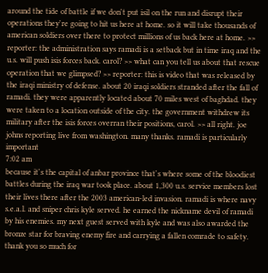around the tide of battle if we don't put isil on the run and disrupt their operations they're going to hit us here at home. so it will take thousands of american soldiers over there to protect millions of us back here at home. >> reporter: the administration says ramadi is a setback but in time iraq and the u.s. will push isis forces back. carol? >> what can you tell us about that rescue operation that we glimpsed? >> reporter: this is video that was released by the iraqi ministry of defense. about 20 iraqi soldiers stranded after the fall of ramadi. they were apparently located about 70 miles west of baghdad. they were taken to a location outside of the city. the government withdrew its military after the isis forces overran their positions, carol. >> all right. joe johns reporting live from washington. many thanks. ramadi is particularly important
7:02 am
because it's the capital of anbar province that's where some of the bloodiest battles during the iraq war took place. about 1,300 u.s. service members lost their lives there after the 2003 american-led invasion. ramadi is where navy s.e.a.l. and sniper chris kyle served. he earned the nickname devil of ramadi by his enemies. my next guest served with kyle and was also awarded the bronze star for braving enemy fire and carrying a fallen comrade to safety. thank you so much for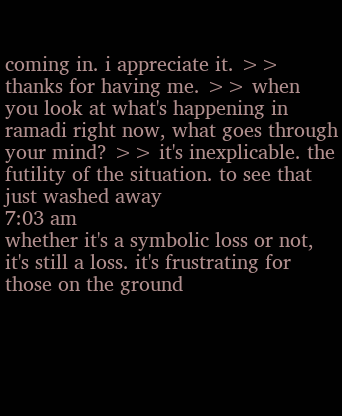coming in. i appreciate it. >> thanks for having me. >> when you look at what's happening in ramadi right now, what goes through your mind? >> it's inexplicable. the futility of the situation. to see that just washed away
7:03 am
whether it's a symbolic loss or not, it's still a loss. it's frustrating for those on the ground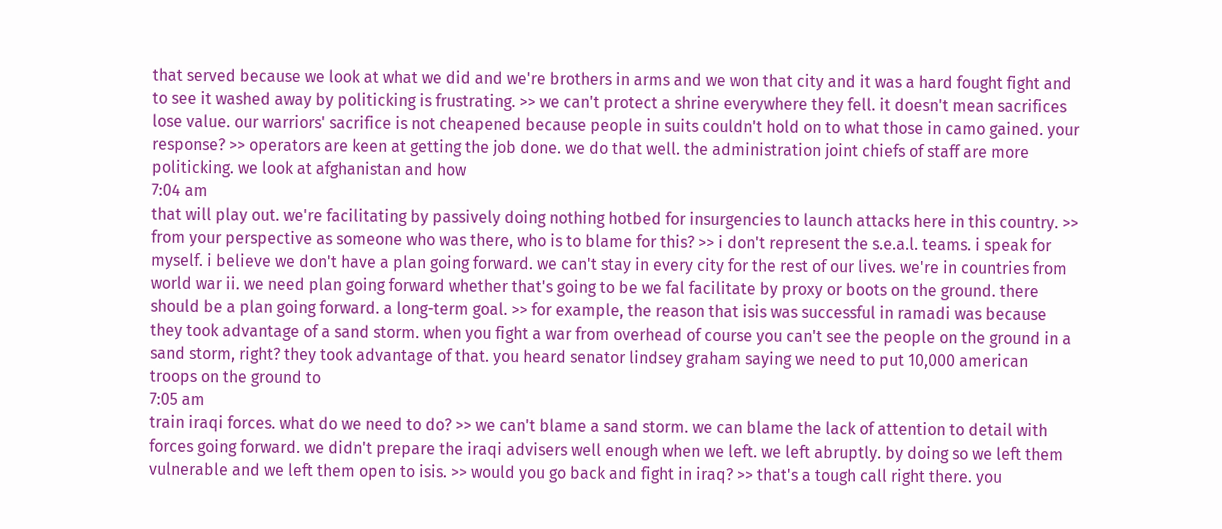that served because we look at what we did and we're brothers in arms and we won that city and it was a hard fought fight and to see it washed away by politicking is frustrating. >> we can't protect a shrine everywhere they fell. it doesn't mean sacrifices lose value. our warriors' sacrifice is not cheapened because people in suits couldn't hold on to what those in camo gained. your response? >> operators are keen at getting the job done. we do that well. the administration joint chiefs of staff are more politicking. we look at afghanistan and how
7:04 am
that will play out. we're facilitating by passively doing nothing hotbed for insurgencies to launch attacks here in this country. >> from your perspective as someone who was there, who is to blame for this? >> i don't represent the s.e.a.l. teams. i speak for myself. i believe we don't have a plan going forward. we can't stay in every city for the rest of our lives. we're in countries from world war ii. we need plan going forward whether that's going to be we fal facilitate by proxy or boots on the ground. there should be a plan going forward. a long-term goal. >> for example, the reason that isis was successful in ramadi was because they took advantage of a sand storm. when you fight a war from overhead of course you can't see the people on the ground in a sand storm, right? they took advantage of that. you heard senator lindsey graham saying we need to put 10,000 american troops on the ground to
7:05 am
train iraqi forces. what do we need to do? >> we can't blame a sand storm. we can blame the lack of attention to detail with forces going forward. we didn't prepare the iraqi advisers well enough when we left. we left abruptly. by doing so we left them vulnerable and we left them open to isis. >> would you go back and fight in iraq? >> that's a tough call right there. you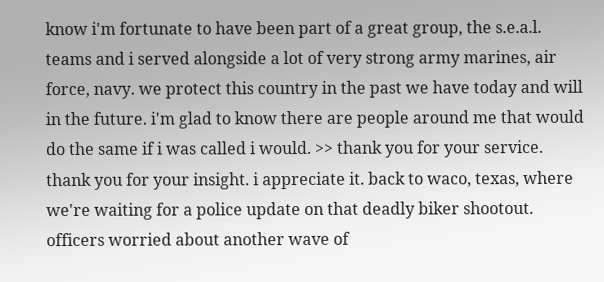know i'm fortunate to have been part of a great group, the s.e.a.l. teams and i served alongside a lot of very strong army marines, air force, navy. we protect this country in the past we have today and will in the future. i'm glad to know there are people around me that would do the same if i was called i would. >> thank you for your service. thank you for your insight. i appreciate it. back to waco, texas, where we're waiting for a police update on that deadly biker shootout. officers worried about another wave of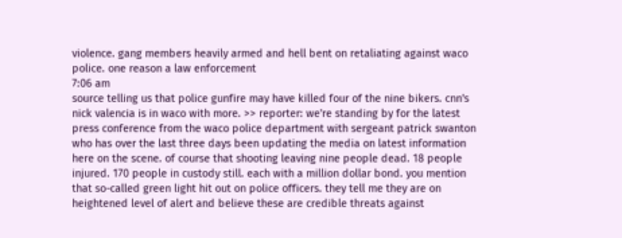violence. gang members heavily armed and hell bent on retaliating against waco police. one reason a law enforcement
7:06 am
source telling us that police gunfire may have killed four of the nine bikers. cnn's nick valencia is in waco with more. >> reporter: we're standing by for the latest press conference from the waco police department with sergeant patrick swanton who has over the last three days been updating the media on latest information here on the scene. of course that shooting leaving nine people dead. 18 people injured. 170 people in custody still. each with a million dollar bond. you mention that so-called green light hit out on police officers. they tell me they are on heightened level of alert and believe these are credible threats against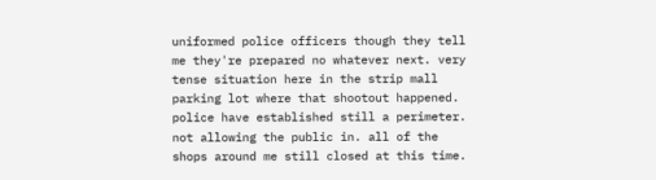uniformed police officers though they tell me they're prepared no whatever next. very tense situation here in the strip mall parking lot where that shootout happened. police have established still a perimeter. not allowing the public in. all of the shops around me still closed at this time.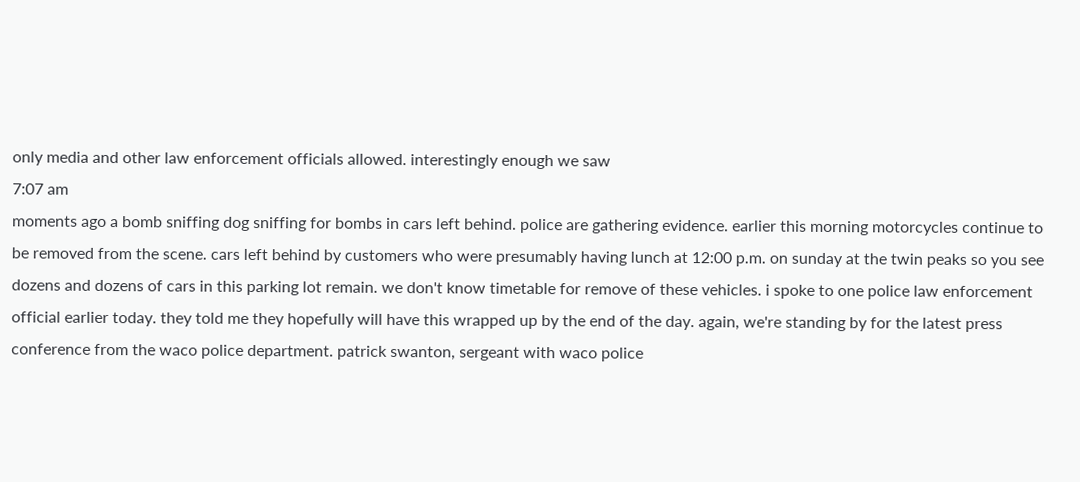only media and other law enforcement officials allowed. interestingly enough we saw
7:07 am
moments ago a bomb sniffing dog sniffing for bombs in cars left behind. police are gathering evidence. earlier this morning motorcycles continue to be removed from the scene. cars left behind by customers who were presumably having lunch at 12:00 p.m. on sunday at the twin peaks so you see dozens and dozens of cars in this parking lot remain. we don't know timetable for remove of these vehicles. i spoke to one police law enforcement official earlier today. they told me they hopefully will have this wrapped up by the end of the day. again, we're standing by for the latest press conference from the waco police department. patrick swanton, sergeant with waco police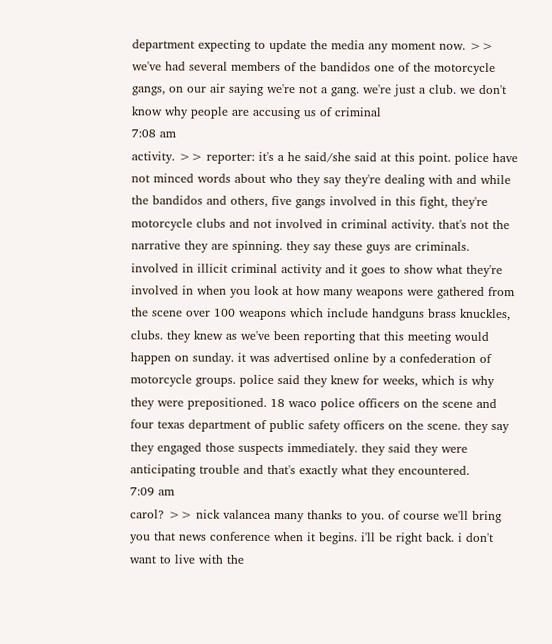department expecting to update the media any moment now. >> we've had several members of the bandidos one of the motorcycle gangs, on our air saying we're not a gang. we're just a club. we don't know why people are accusing us of criminal
7:08 am
activity. >> reporter: it's a he said/she said at this point. police have not minced words about who they say they're dealing with and while the bandidos and others, five gangs involved in this fight, they're motorcycle clubs and not involved in criminal activity. that's not the narrative they are spinning. they say these guys are criminals. involved in illicit criminal activity and it goes to show what they're involved in when you look at how many weapons were gathered from the scene over 100 weapons which include handguns brass knuckles, clubs. they knew as we've been reporting that this meeting would happen on sunday. it was advertised online by a confederation of motorcycle groups. police said they knew for weeks, which is why they were prepositioned. 18 waco police officers on the scene and four texas department of public safety officers on the scene. they say they engaged those suspects immediately. they said they were anticipating trouble and that's exactly what they encountered.
7:09 am
carol? >> nick valancea many thanks to you. of course we'll bring you that news conference when it begins. i'll be right back. i don't want to live with the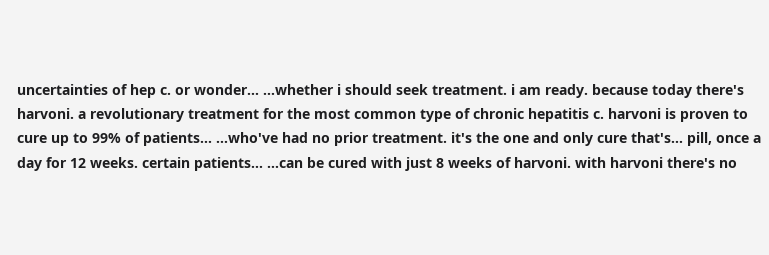uncertainties of hep c. or wonder... ...whether i should seek treatment. i am ready. because today there's harvoni. a revolutionary treatment for the most common type of chronic hepatitis c. harvoni is proven to cure up to 99% of patients... ...who've had no prior treatment. it's the one and only cure that's... pill, once a day for 12 weeks. certain patients... ...can be cured with just 8 weeks of harvoni. with harvoni there's no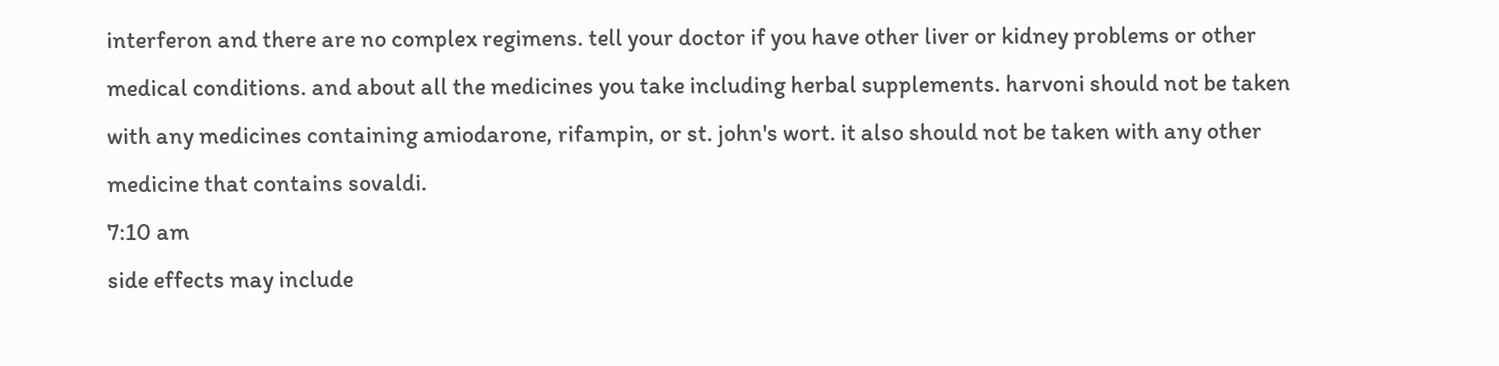interferon and there are no complex regimens. tell your doctor if you have other liver or kidney problems or other medical conditions. and about all the medicines you take including herbal supplements. harvoni should not be taken with any medicines containing amiodarone, rifampin, or st. john's wort. it also should not be taken with any other medicine that contains sovaldi.
7:10 am
side effects may include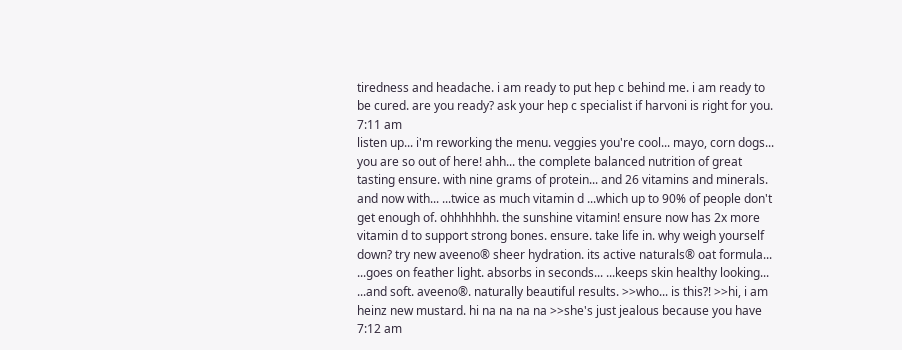tiredness and headache. i am ready to put hep c behind me. i am ready to be cured. are you ready? ask your hep c specialist if harvoni is right for you.
7:11 am
listen up... i'm reworking the menu. veggies you're cool... mayo, corn dogs... you are so out of here! ahh... the complete balanced nutrition of great tasting ensure. with nine grams of protein... and 26 vitamins and minerals. and now with... ...twice as much vitamin d ...which up to 90% of people don't get enough of. ohhhhhhh. the sunshine vitamin! ensure now has 2x more vitamin d to support strong bones. ensure. take life in. why weigh yourself down? try new aveeno® sheer hydration. its active naturals® oat formula... ...goes on feather light. absorbs in seconds... ...keeps skin healthy looking... ...and soft. aveeno®. naturally beautiful results. >>who... is this?! >>hi, i am heinz new mustard. hi na na na na >>she's just jealous because you have
7:12 am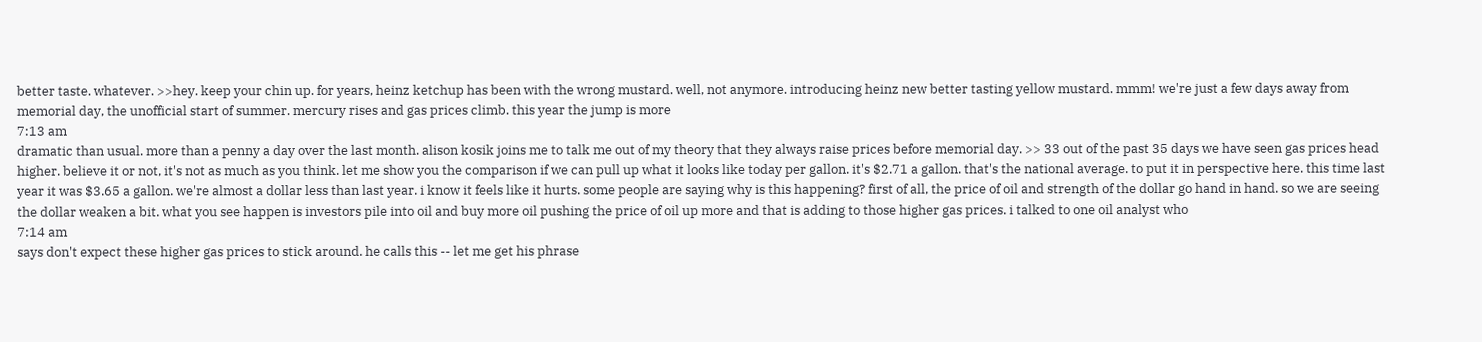better taste. whatever. >>hey. keep your chin up. for years, heinz ketchup has been with the wrong mustard. well, not anymore. introducing heinz new better tasting yellow mustard. mmm! we're just a few days away from memorial day, the unofficial start of summer. mercury rises and gas prices climb. this year the jump is more
7:13 am
dramatic than usual. more than a penny a day over the last month. alison kosik joins me to talk me out of my theory that they always raise prices before memorial day. >> 33 out of the past 35 days we have seen gas prices head higher. believe it or not, it's not as much as you think. let me show you the comparison if we can pull up what it looks like today per gallon. it's $2.71 a gallon. that's the national average. to put it in perspective here. this time last year it was $3.65 a gallon. we're almost a dollar less than last year. i know it feels like it hurts. some people are saying why is this happening? first of all, the price of oil and strength of the dollar go hand in hand. so we are seeing the dollar weaken a bit. what you see happen is investors pile into oil and buy more oil pushing the price of oil up more and that is adding to those higher gas prices. i talked to one oil analyst who
7:14 am
says don't expect these higher gas prices to stick around. he calls this -- let me get his phrase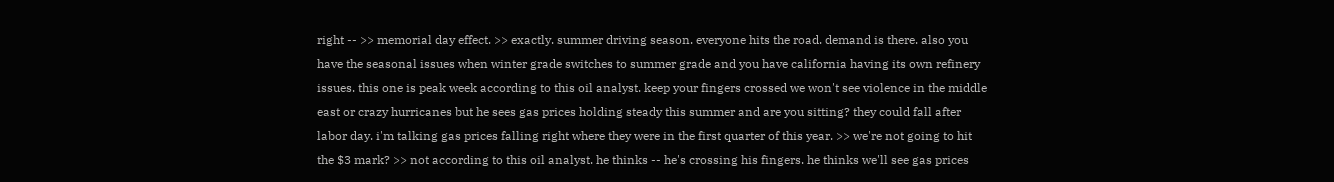right -- >> memorial day effect. >> exactly. summer driving season. everyone hits the road. demand is there. also you have the seasonal issues when winter grade switches to summer grade and you have california having its own refinery issues. this one is peak week according to this oil analyst. keep your fingers crossed we won't see violence in the middle east or crazy hurricanes but he sees gas prices holding steady this summer and are you sitting? they could fall after labor day. i'm talking gas prices falling right where they were in the first quarter of this year. >> we're not going to hit the $3 mark? >> not according to this oil analyst. he thinks -- he's crossing his fingers. he thinks we'll see gas prices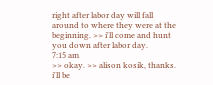right after labor day will fall around to where they were at the beginning. >> i'll come and hunt you down after labor day.
7:15 am
>> okay. >> alison kosik, thanks. i'll be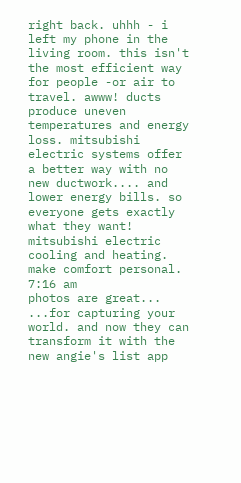right back. uhhh - i left my phone in the living room. this isn't the most efficient way for people -or air to travel. awww! ducts produce uneven temperatures and energy loss. mitsubishi electric systems offer a better way with no new ductwork.... and lower energy bills. so everyone gets exactly what they want! mitsubishi electric cooling and heating. make comfort personal.
7:16 am
photos are great... ...for capturing your world. and now they can transform it with the new angie's list app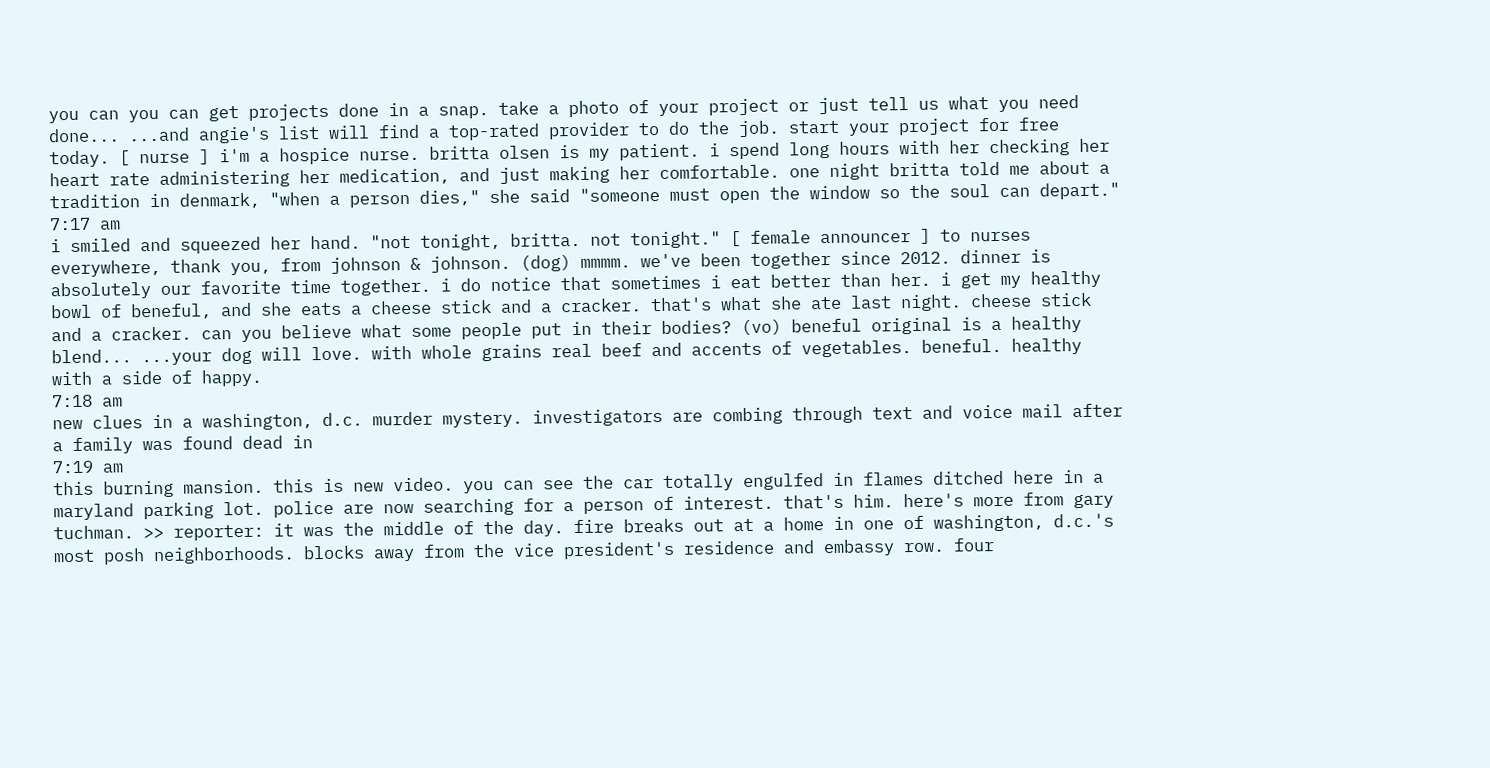you can you can get projects done in a snap. take a photo of your project or just tell us what you need done... ...and angie's list will find a top-rated provider to do the job. start your project for free today. [ nurse ] i'm a hospice nurse. britta olsen is my patient. i spend long hours with her checking her heart rate administering her medication, and just making her comfortable. one night britta told me about a tradition in denmark, "when a person dies," she said "someone must open the window so the soul can depart."
7:17 am
i smiled and squeezed her hand. "not tonight, britta. not tonight." [ female announcer ] to nurses everywhere, thank you, from johnson & johnson. (dog) mmmm. we've been together since 2012. dinner is absolutely our favorite time together. i do notice that sometimes i eat better than her. i get my healthy bowl of beneful, and she eats a cheese stick and a cracker. that's what she ate last night. cheese stick and a cracker. can you believe what some people put in their bodies? (vo) beneful original is a healthy blend... ...your dog will love. with whole grains real beef and accents of vegetables. beneful. healthy with a side of happy.
7:18 am
new clues in a washington, d.c. murder mystery. investigators are combing through text and voice mail after a family was found dead in
7:19 am
this burning mansion. this is new video. you can see the car totally engulfed in flames ditched here in a maryland parking lot. police are now searching for a person of interest. that's him. here's more from gary tuchman. >> reporter: it was the middle of the day. fire breaks out at a home in one of washington, d.c.'s most posh neighborhoods. blocks away from the vice president's residence and embassy row. four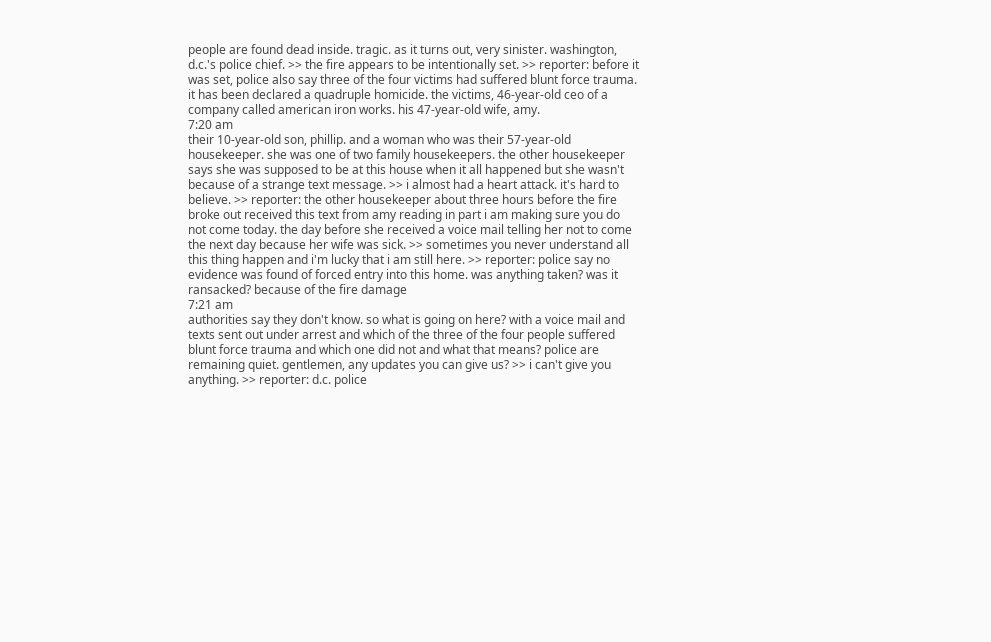people are found dead inside. tragic. as it turns out, very sinister. washington, d.c.'s police chief. >> the fire appears to be intentionally set. >> reporter: before it was set, police also say three of the four victims had suffered blunt force trauma. it has been declared a quadruple homicide. the victims, 46-year-old ceo of a company called american iron works. his 47-year-old wife, amy.
7:20 am
their 10-year-old son, phillip. and a woman who was their 57-year-old housekeeper. she was one of two family housekeepers. the other housekeeper says she was supposed to be at this house when it all happened but she wasn't because of a strange text message. >> i almost had a heart attack. it's hard to believe. >> reporter: the other housekeeper about three hours before the fire broke out received this text from amy reading in part i am making sure you do not come today. the day before she received a voice mail telling her not to come the next day because her wife was sick. >> sometimes you never understand all this thing happen and i'm lucky that i am still here. >> reporter: police say no evidence was found of forced entry into this home. was anything taken? was it ransacked? because of the fire damage
7:21 am
authorities say they don't know. so what is going on here? with a voice mail and texts sent out under arrest and which of the three of the four people suffered blunt force trauma and which one did not and what that means? police are remaining quiet. gentlemen, any updates you can give us? >> i can't give you anything. >> reporter: d.c. police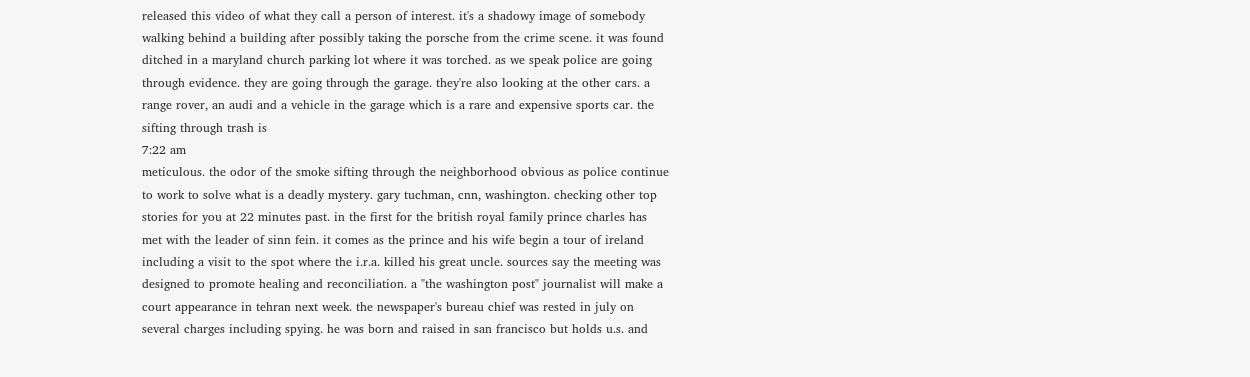released this video of what they call a person of interest. it's a shadowy image of somebody walking behind a building after possibly taking the porsche from the crime scene. it was found ditched in a maryland church parking lot where it was torched. as we speak police are going through evidence. they are going through the garage. they're also looking at the other cars. a range rover, an audi and a vehicle in the garage which is a rare and expensive sports car. the sifting through trash is
7:22 am
meticulous. the odor of the smoke sifting through the neighborhood obvious as police continue to work to solve what is a deadly mystery. gary tuchman, cnn, washington. checking other top stories for you at 22 minutes past. in the first for the british royal family prince charles has met with the leader of sinn fein. it comes as the prince and his wife begin a tour of ireland including a visit to the spot where the i.r.a. killed his great uncle. sources say the meeting was designed to promote healing and reconciliation. a "the washington post" journalist will make a court appearance in tehran next week. the newspaper's bureau chief was rested in july on several charges including spying. he was born and raised in san francisco but holds u.s. and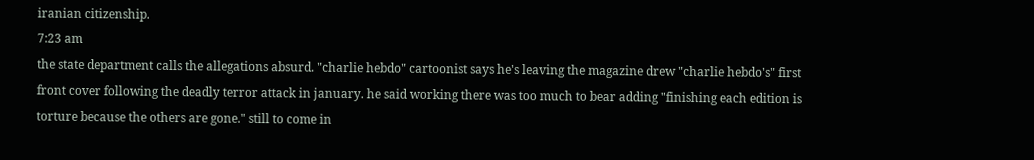iranian citizenship.
7:23 am
the state department calls the allegations absurd. "charlie hebdo" cartoonist says he's leaving the magazine drew "charlie hebdo's" first front cover following the deadly terror attack in january. he said working there was too much to bear adding "finishing each edition is torture because the others are gone." still to come in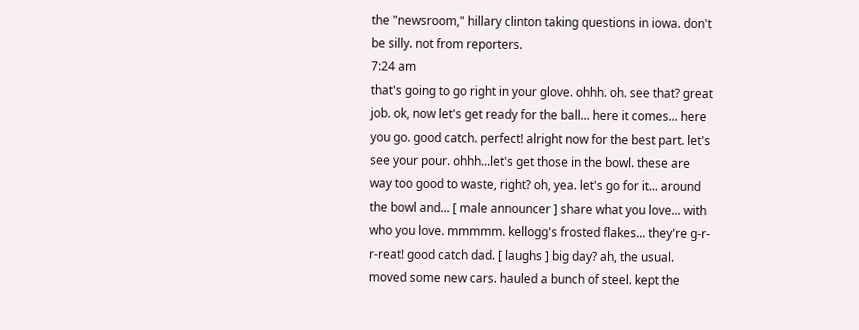the "newsroom," hillary clinton taking questions in iowa. don't be silly. not from reporters.
7:24 am
that's going to go right in your glove. ohhh. oh. see that? great job. ok, now let's get ready for the ball... here it comes... here you go. good catch. perfect! alright now for the best part. let's see your pour. ohhh...let's get those in the bowl. these are way too good to waste, right? oh, yea. let's go for it... around the bowl and... [ male announcer ] share what you love... with who you love. mmmmm. kellogg's frosted flakes... they're g-r-r-reat! good catch dad. [ laughs ] big day? ah, the usual. moved some new cars. hauled a bunch of steel. kept the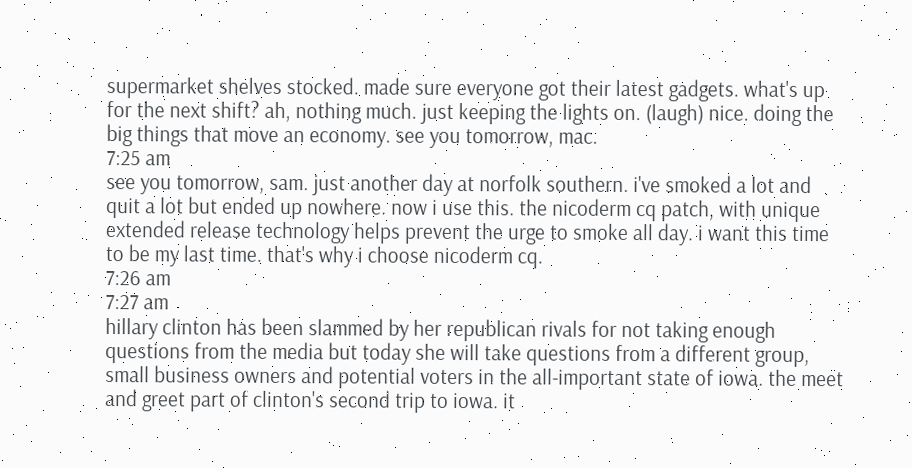supermarket shelves stocked. made sure everyone got their latest gadgets. what's up for the next shift? ah, nothing much. just keeping the lights on. (laugh) nice. doing the big things that move an economy. see you tomorrow, mac.
7:25 am
see you tomorrow, sam. just another day at norfolk southern. i've smoked a lot and quit a lot but ended up nowhere. now i use this. the nicoderm cq patch, with unique extended release technology helps prevent the urge to smoke all day. i want this time to be my last time. that's why i choose nicoderm cq.
7:26 am
7:27 am
hillary clinton has been slammed by her republican rivals for not taking enough questions from the media but today she will take questions from a different group, small business owners and potential voters in the all-important state of iowa. the meet and greet part of clinton's second trip to iowa. it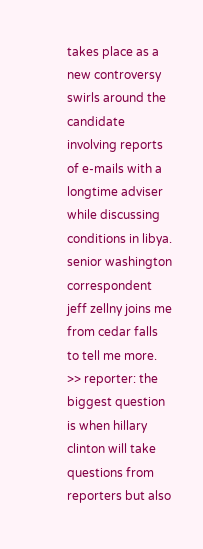takes place as a new controversy swirls around the candidate involving reports of e-mails with a longtime adviser while discussing conditions in libya. senior washington correspondent jeff zellny joins me from cedar falls to tell me more. >> reporter: the biggest question is when hillary clinton will take questions from reporters but also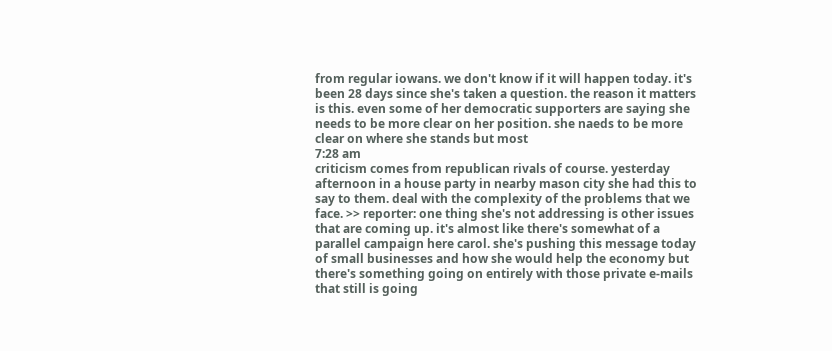from regular iowans. we don't know if it will happen today. it's been 28 days since she's taken a question. the reason it matters is this. even some of her democratic supporters are saying she needs to be more clear on her position. she naeds to be more clear on where she stands but most
7:28 am
criticism comes from republican rivals of course. yesterday afternoon in a house party in nearby mason city she had this to say to them. deal with the complexity of the problems that we face. >> reporter: one thing she's not addressing is other issues that are coming up. it's almost like there's somewhat of a parallel campaign here carol. she's pushing this message today of small businesses and how she would help the economy but there's something going on entirely with those private e-mails that still is going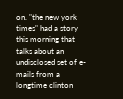on. "the new york times" had a story this morning that talks about an undisclosed set of e-mails from a longtime clinton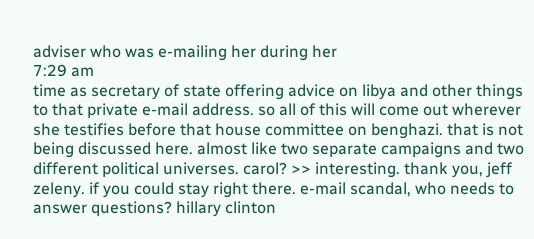adviser who was e-mailing her during her
7:29 am
time as secretary of state offering advice on libya and other things to that private e-mail address. so all of this will come out wherever she testifies before that house committee on benghazi. that is not being discussed here. almost like two separate campaigns and two different political universes. carol? >> interesting. thank you, jeff zeleny. if you could stay right there. e-mail scandal, who needs to answer questions? hillary clinton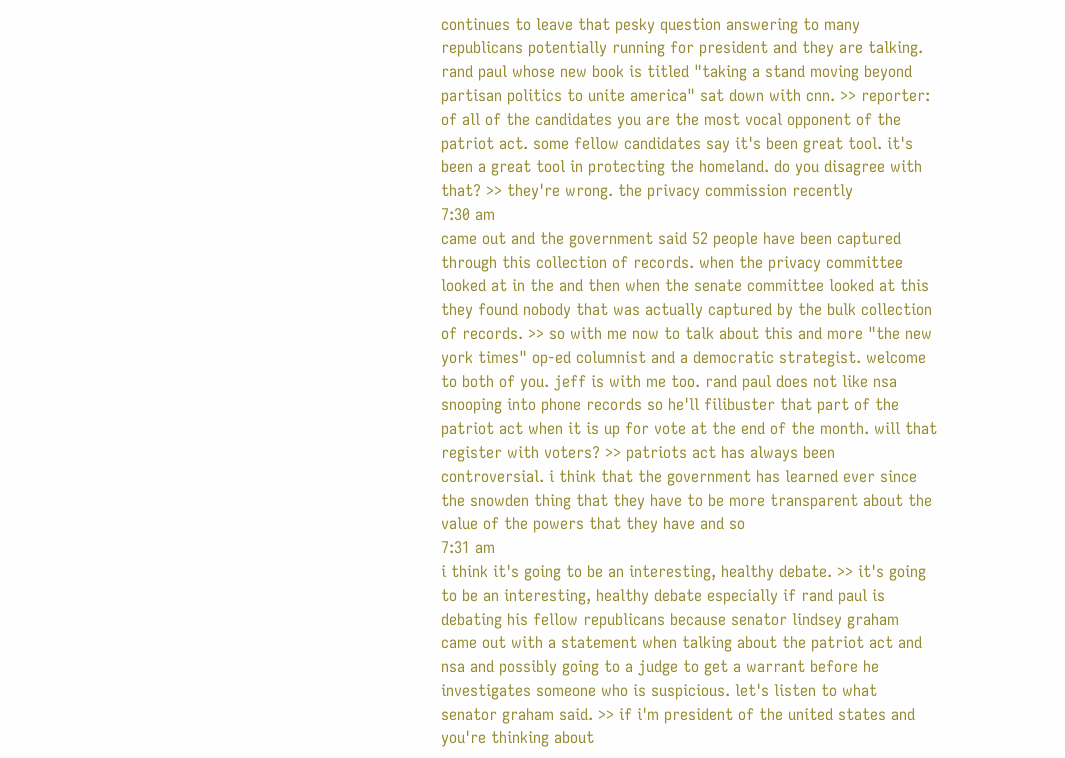continues to leave that pesky question answering to many republicans potentially running for president and they are talking. rand paul whose new book is titled "taking a stand moving beyond partisan politics to unite america" sat down with cnn. >> reporter: of all of the candidates you are the most vocal opponent of the patriot act. some fellow candidates say it's been great tool. it's been a great tool in protecting the homeland. do you disagree with that? >> they're wrong. the privacy commission recently
7:30 am
came out and the government said 52 people have been captured through this collection of records. when the privacy committee looked at in the and then when the senate committee looked at this they found nobody that was actually captured by the bulk collection of records. >> so with me now to talk about this and more "the new york times" op-ed columnist and a democratic strategist. welcome to both of you. jeff is with me too. rand paul does not like nsa snooping into phone records so he'll filibuster that part of the patriot act when it is up for vote at the end of the month. will that register with voters? >> patriots act has always been controversial. i think that the government has learned ever since the snowden thing that they have to be more transparent about the value of the powers that they have and so
7:31 am
i think it's going to be an interesting, healthy debate. >> it's going to be an interesting, healthy debate especially if rand paul is debating his fellow republicans because senator lindsey graham came out with a statement when talking about the patriot act and nsa and possibly going to a judge to get a warrant before he investigates someone who is suspicious. let's listen to what senator graham said. >> if i'm president of the united states and you're thinking about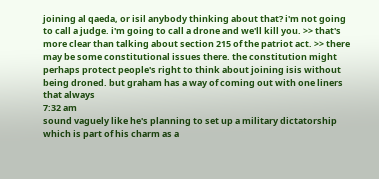joining al qaeda, or isil anybody thinking about that? i'm not going to call a judge. i'm going to call a drone and we'll kill you. >> that's more clear than talking about section 215 of the patriot act. >> there may be some constitutional issues there. the constitution might perhaps protect people's right to think about joining isis without being droned. but graham has a way of coming out with one liners that always
7:32 am
sound vaguely like he's planning to set up a military dictatorship which is part of his charm as a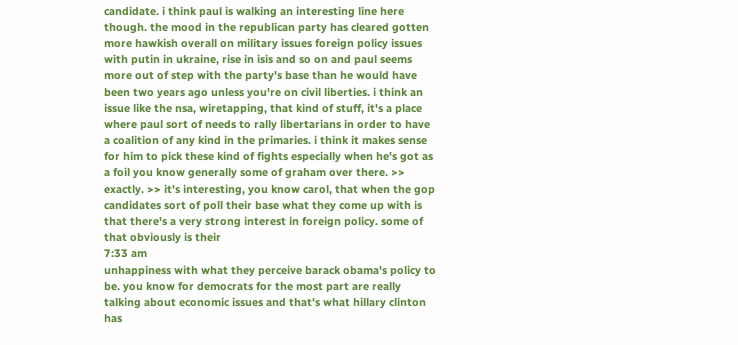candidate. i think paul is walking an interesting line here though. the mood in the republican party has cleared gotten more hawkish overall on military issues foreign policy issues with putin in ukraine, rise in isis and so on and paul seems more out of step with the party's base than he would have been two years ago unless you're on civil liberties. i think an issue like the nsa, wiretapping, that kind of stuff, it's a place where paul sort of needs to rally libertarians in order to have a coalition of any kind in the primaries. i think it makes sense for him to pick these kind of fights especially when he's got as a foil you know generally some of graham over there. >> exactly. >> it's interesting, you know carol, that when the gop candidates sort of poll their base what they come up with is that there's a very strong interest in foreign policy. some of that obviously is their
7:33 am
unhappiness with what they perceive barack obama's policy to be. you know for democrats for the most part are really talking about economic issues and that's what hillary clinton has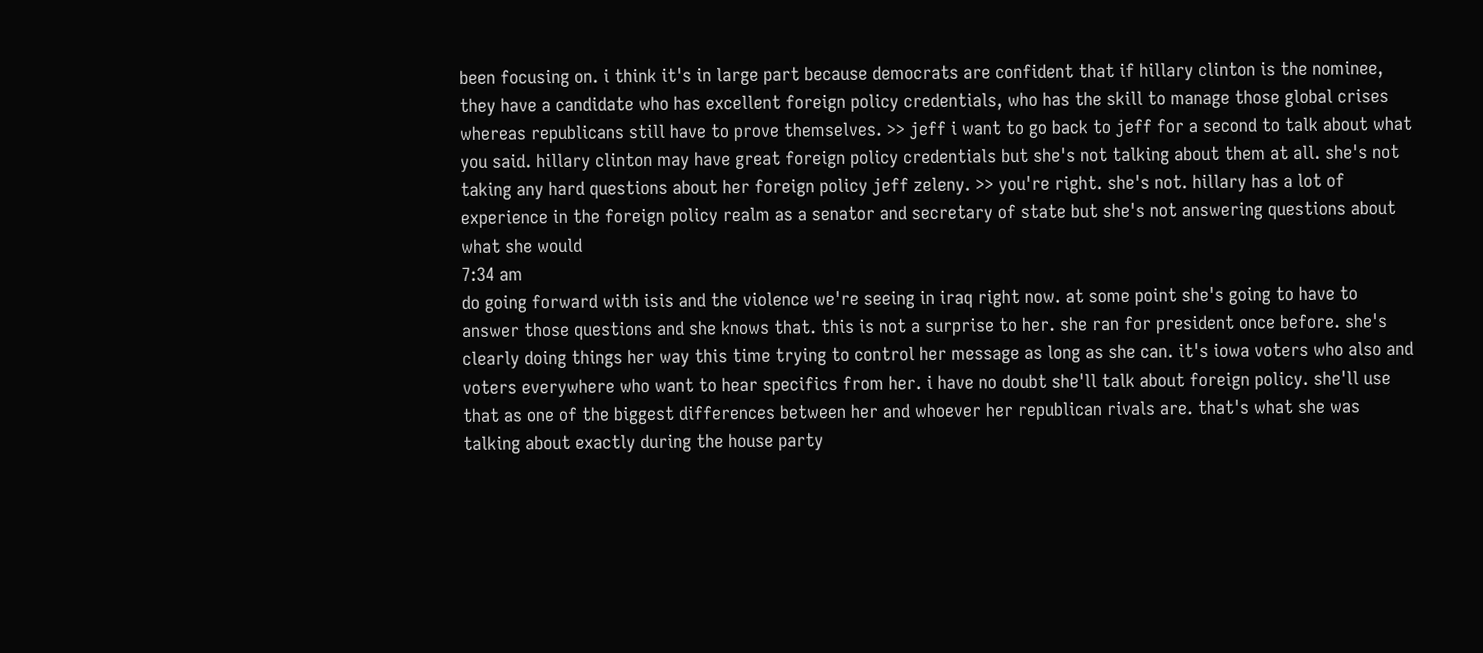been focusing on. i think it's in large part because democrats are confident that if hillary clinton is the nominee, they have a candidate who has excellent foreign policy credentials, who has the skill to manage those global crises whereas republicans still have to prove themselves. >> jeff i want to go back to jeff for a second to talk about what you said. hillary clinton may have great foreign policy credentials but she's not talking about them at all. she's not taking any hard questions about her foreign policy jeff zeleny. >> you're right. she's not. hillary has a lot of experience in the foreign policy realm as a senator and secretary of state but she's not answering questions about what she would
7:34 am
do going forward with isis and the violence we're seeing in iraq right now. at some point she's going to have to answer those questions and she knows that. this is not a surprise to her. she ran for president once before. she's clearly doing things her way this time trying to control her message as long as she can. it's iowa voters who also and voters everywhere who want to hear specifics from her. i have no doubt she'll talk about foreign policy. she'll use that as one of the biggest differences between her and whoever her republican rivals are. that's what she was talking about exactly during the house party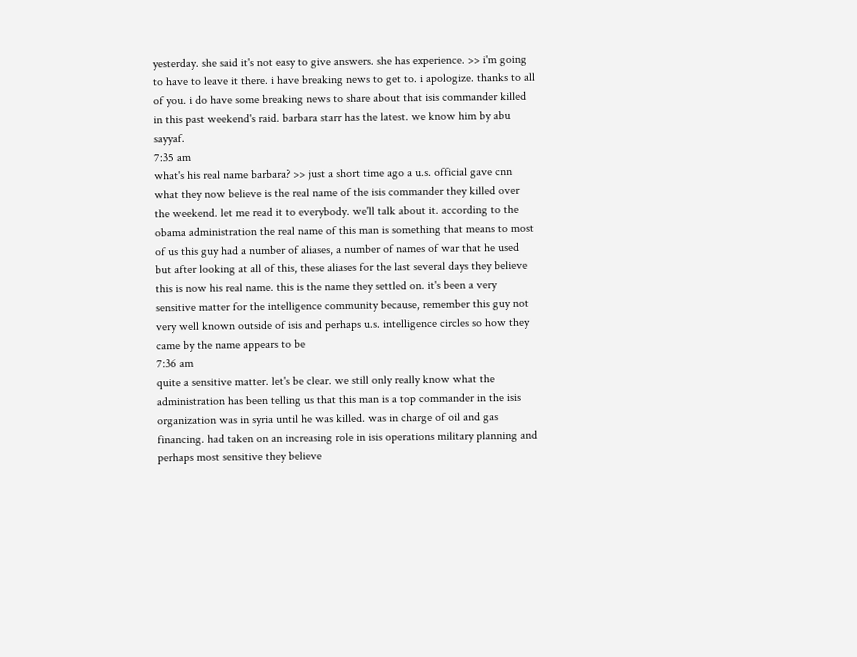yesterday. she said it's not easy to give answers. she has experience. >> i'm going to have to leave it there. i have breaking news to get to. i apologize. thanks to all of you. i do have some breaking news to share about that isis commander killed in this past weekend's raid. barbara starr has the latest. we know him by abu sayyaf.
7:35 am
what's his real name barbara? >> just a short time ago a u.s. official gave cnn what they now believe is the real name of the isis commander they killed over the weekend. let me read it to everybody. we'll talk about it. according to the obama administration the real name of this man is something that means to most of us this guy had a number of aliases, a number of names of war that he used but after looking at all of this, these aliases for the last several days they believe this is now his real name. this is the name they settled on. it's been a very sensitive matter for the intelligence community because, remember this guy not very well known outside of isis and perhaps u.s. intelligence circles so how they came by the name appears to be
7:36 am
quite a sensitive matter. let's be clear. we still only really know what the administration has been telling us that this man is a top commander in the isis organization was in syria until he was killed. was in charge of oil and gas financing. had taken on an increasing role in isis operations military planning and perhaps most sensitive they believe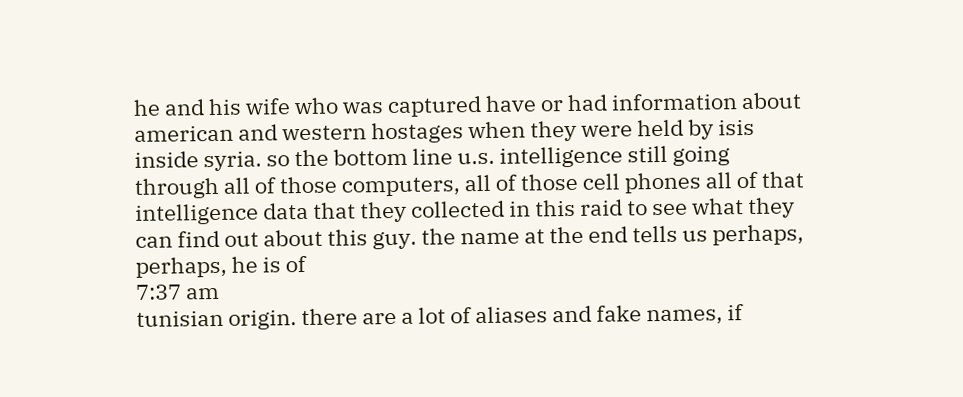he and his wife who was captured have or had information about american and western hostages when they were held by isis inside syria. so the bottom line u.s. intelligence still going through all of those computers, all of those cell phones all of that intelligence data that they collected in this raid to see what they can find out about this guy. the name at the end tells us perhaps, perhaps, he is of
7:37 am
tunisian origin. there are a lot of aliases and fake names, if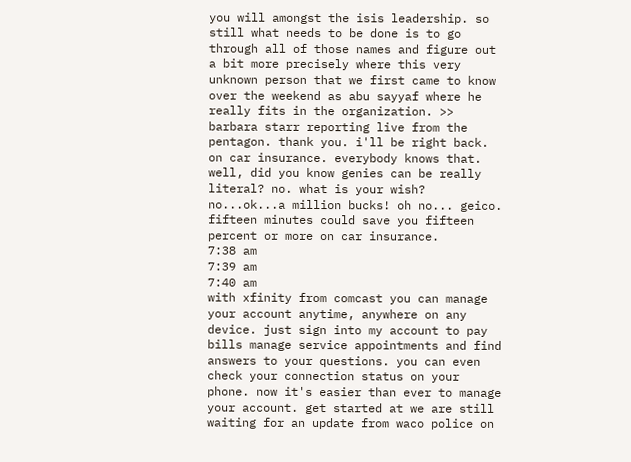you will amongst the isis leadership. so still what needs to be done is to go through all of those names and figure out a bit more precisely where this very unknown person that we first came to know over the weekend as abu sayyaf where he really fits in the organization. >> barbara starr reporting live from the pentagon. thank you. i'll be right back. on car insurance. everybody knows that. well, did you know genies can be really literal? no. what is your wish? no...ok...a million bucks! oh no... geico. fifteen minutes could save you fifteen percent or more on car insurance.
7:38 am
7:39 am
7:40 am
with xfinity from comcast you can manage your account anytime, anywhere on any device. just sign into my account to pay bills manage service appointments and find answers to your questions. you can even check your connection status on your phone. now it's easier than ever to manage your account. get started at we are still waiting for an update from waco police on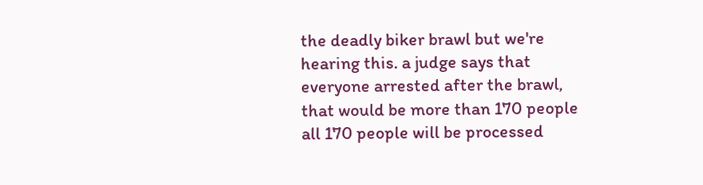the deadly biker brawl but we're hearing this. a judge says that everyone arrested after the brawl, that would be more than 170 people all 170 people will be processed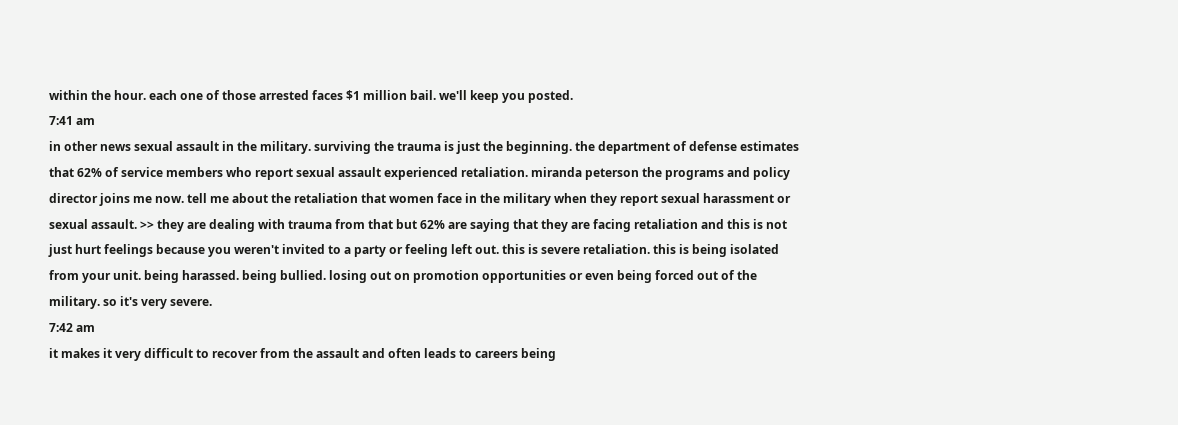within the hour. each one of those arrested faces $1 million bail. we'll keep you posted.
7:41 am
in other news sexual assault in the military. surviving the trauma is just the beginning. the department of defense estimates that 62% of service members who report sexual assault experienced retaliation. miranda peterson the programs and policy director joins me now. tell me about the retaliation that women face in the military when they report sexual harassment or sexual assault. >> they are dealing with trauma from that but 62% are saying that they are facing retaliation and this is not just hurt feelings because you weren't invited to a party or feeling left out. this is severe retaliation. this is being isolated from your unit. being harassed. being bullied. losing out on promotion opportunities or even being forced out of the military. so it's very severe.
7:42 am
it makes it very difficult to recover from the assault and often leads to careers being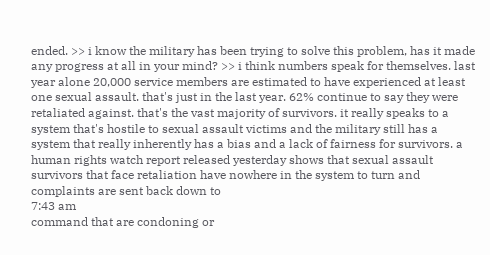ended. >> i know the military has been trying to solve this problem, has it made any progress at all in your mind? >> i think numbers speak for themselves. last year alone 20,000 service members are estimated to have experienced at least one sexual assault. that's just in the last year. 62% continue to say they were retaliated against. that's the vast majority of survivors. it really speaks to a system that's hostile to sexual assault victims and the military still has a system that really inherently has a bias and a lack of fairness for survivors. a human rights watch report released yesterday shows that sexual assault survivors that face retaliation have nowhere in the system to turn and complaints are sent back down to
7:43 am
command that are condoning or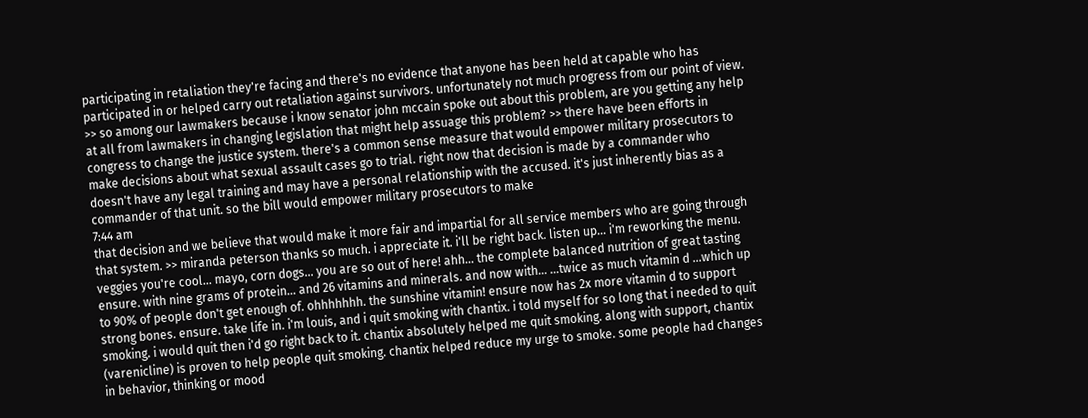participating in retaliation they're facing and there's no evidence that anyone has been held at capable who has participated in or helped carry out retaliation against survivors. unfortunately not much progress from our point of view. >> so among our lawmakers because i know senator john mccain spoke out about this problem, are you getting any help at all from lawmakers in changing legislation that might help assuage this problem? >> there have been efforts in congress to change the justice system. there's a common sense measure that would empower military prosecutors to make decisions about what sexual assault cases go to trial. right now that decision is made by a commander who doesn't have any legal training and may have a personal relationship with the accused. it's just inherently bias as a commander of that unit. so the bill would empower military prosecutors to make
7:44 am
that decision and we believe that would make it more fair and impartial for all service members who are going through that system. >> miranda peterson thanks so much. i appreciate it. i'll be right back. listen up... i'm reworking the menu. veggies you're cool... mayo, corn dogs... you are so out of here! ahh... the complete balanced nutrition of great tasting ensure. with nine grams of protein... and 26 vitamins and minerals. and now with... ...twice as much vitamin d ...which up to 90% of people don't get enough of. ohhhhhhh. the sunshine vitamin! ensure now has 2x more vitamin d to support strong bones. ensure. take life in. i'm louis, and i quit smoking with chantix. i told myself for so long that i needed to quit smoking. i would quit then i'd go right back to it. chantix absolutely helped me quit smoking. along with support, chantix (varenicline) is proven to help people quit smoking. chantix helped reduce my urge to smoke. some people had changes in behavior, thinking or mood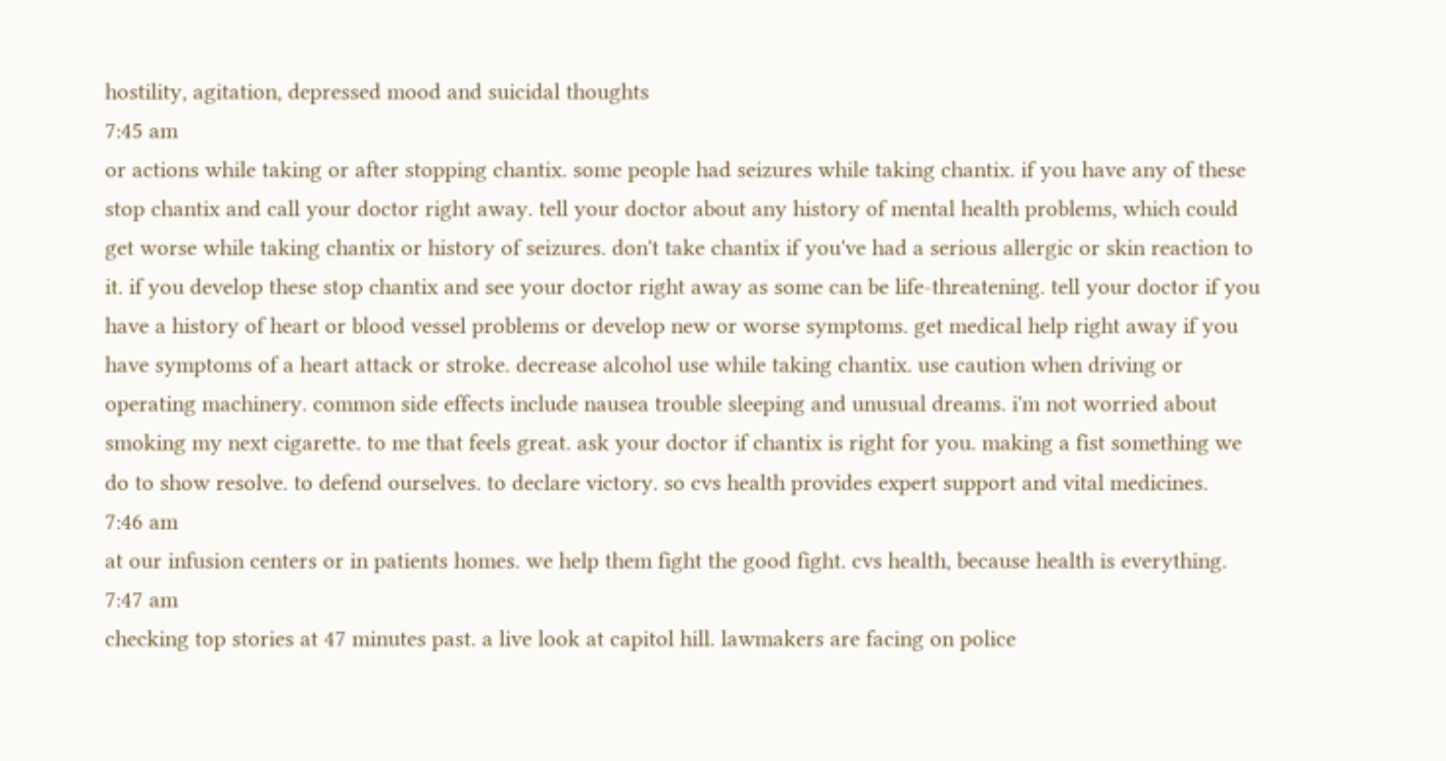hostility, agitation, depressed mood and suicidal thoughts
7:45 am
or actions while taking or after stopping chantix. some people had seizures while taking chantix. if you have any of these stop chantix and call your doctor right away. tell your doctor about any history of mental health problems, which could get worse while taking chantix or history of seizures. don't take chantix if you've had a serious allergic or skin reaction to it. if you develop these stop chantix and see your doctor right away as some can be life-threatening. tell your doctor if you have a history of heart or blood vessel problems or develop new or worse symptoms. get medical help right away if you have symptoms of a heart attack or stroke. decrease alcohol use while taking chantix. use caution when driving or operating machinery. common side effects include nausea trouble sleeping and unusual dreams. i'm not worried about smoking my next cigarette. to me that feels great. ask your doctor if chantix is right for you. making a fist something we do to show resolve. to defend ourselves. to declare victory. so cvs health provides expert support and vital medicines.
7:46 am
at our infusion centers or in patients homes. we help them fight the good fight. cvs health, because health is everything.
7:47 am
checking top stories at 47 minutes past. a live look at capitol hill. lawmakers are facing on police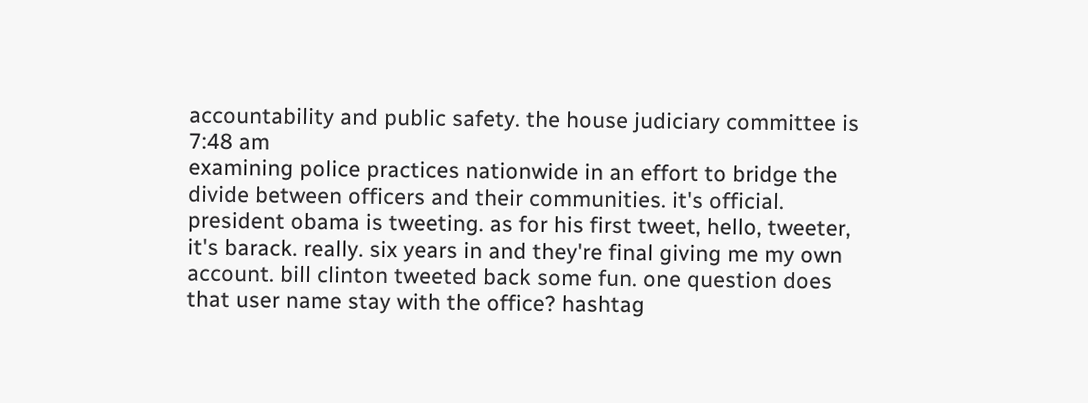accountability and public safety. the house judiciary committee is
7:48 am
examining police practices nationwide in an effort to bridge the divide between officers and their communities. it's official. president obama is tweeting. as for his first tweet, hello, tweeter, it's barack. really. six years in and they're final giving me my own account. bill clinton tweeted back some fun. one question does that user name stay with the office? hashtag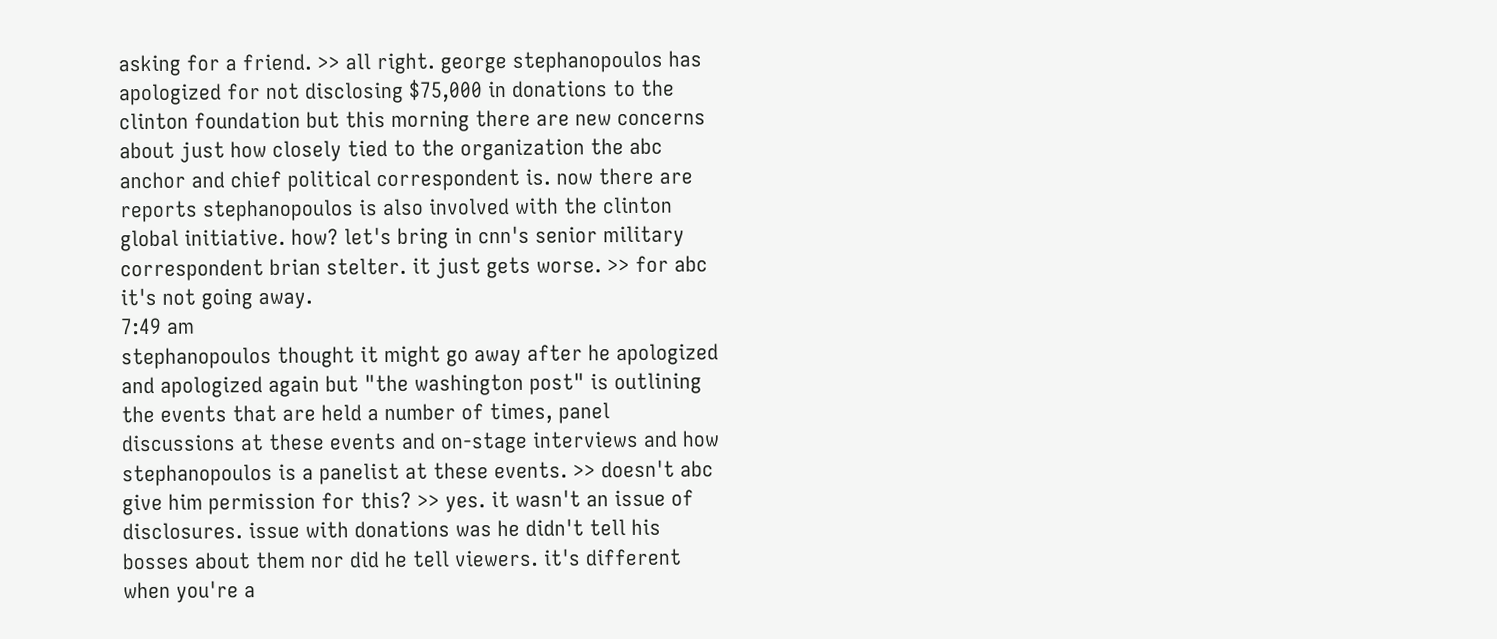asking for a friend. >> all right. george stephanopoulos has apologized for not disclosing $75,000 in donations to the clinton foundation but this morning there are new concerns about just how closely tied to the organization the abc anchor and chief political correspondent is. now there are reports stephanopoulos is also involved with the clinton global initiative. how? let's bring in cnn's senior military correspondent brian stelter. it just gets worse. >> for abc it's not going away.
7:49 am
stephanopoulos thought it might go away after he apologized and apologized again but "the washington post" is outlining the events that are held a number of times, panel discussions at these events and on-stage interviews and how stephanopoulos is a panelist at these events. >> doesn't abc give him permission for this? >> yes. it wasn't an issue of disclosures. issue with donations was he didn't tell his bosses about them nor did he tell viewers. it's different when you're a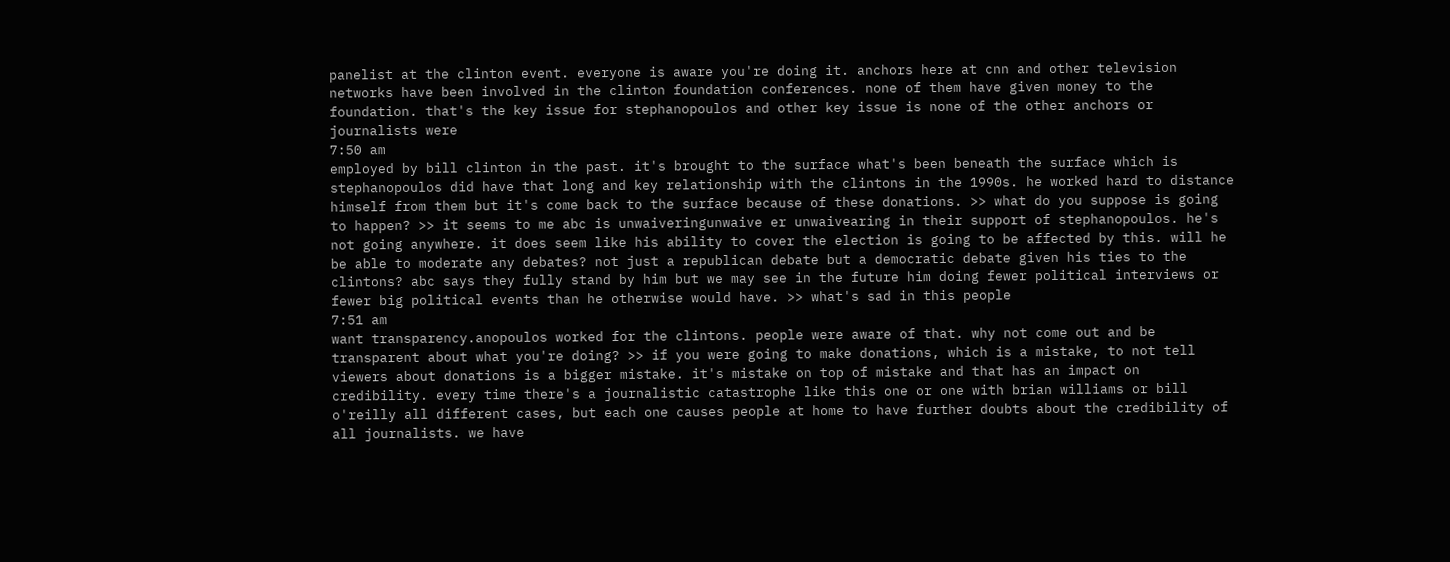panelist at the clinton event. everyone is aware you're doing it. anchors here at cnn and other television networks have been involved in the clinton foundation conferences. none of them have given money to the foundation. that's the key issue for stephanopoulos and other key issue is none of the other anchors or journalists were
7:50 am
employed by bill clinton in the past. it's brought to the surface what's been beneath the surface which is stephanopoulos did have that long and key relationship with the clintons in the 1990s. he worked hard to distance himself from them but it's come back to the surface because of these donations. >> what do you suppose is going to happen? >> it seems to me abc is unwaiveringunwaive er unwaivearing in their support of stephanopoulos. he's not going anywhere. it does seem like his ability to cover the election is going to be affected by this. will he be able to moderate any debates? not just a republican debate but a democratic debate given his ties to the clintons? abc says they fully stand by him but we may see in the future him doing fewer political interviews or fewer big political events than he otherwise would have. >> what's sad in this people
7:51 am
want transparency.anopoulos worked for the clintons. people were aware of that. why not come out and be transparent about what you're doing? >> if you were going to make donations, which is a mistake, to not tell viewers about donations is a bigger mistake. it's mistake on top of mistake and that has an impact on credibility. every time there's a journalistic catastrophe like this one or one with brian williams or bill o'reilly all different cases, but each one causes people at home to have further doubts about the credibility of all journalists. we have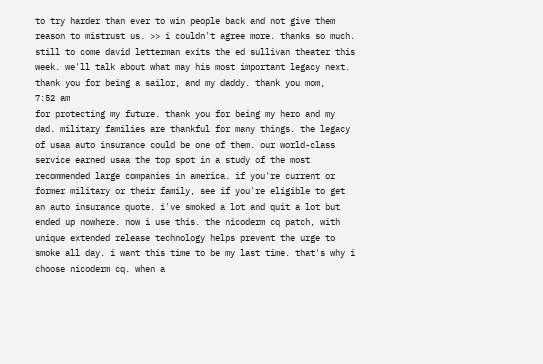to try harder than ever to win people back and not give them reason to mistrust us. >> i couldn't agree more. thanks so much. still to come david letterman exits the ed sullivan theater this week. we'll talk about what may his most important legacy next. thank you for being a sailor, and my daddy. thank you mom,
7:52 am
for protecting my future. thank you for being my hero and my dad. military families are thankful for many things. the legacy of usaa auto insurance could be one of them. our world-class service earned usaa the top spot in a study of the most recommended large companies in america. if you're current or former military or their family, see if you're eligible to get an auto insurance quote. i've smoked a lot and quit a lot but ended up nowhere. now i use this. the nicoderm cq patch, with unique extended release technology helps prevent the urge to smoke all day. i want this time to be my last time. that's why i choose nicoderm cq. when a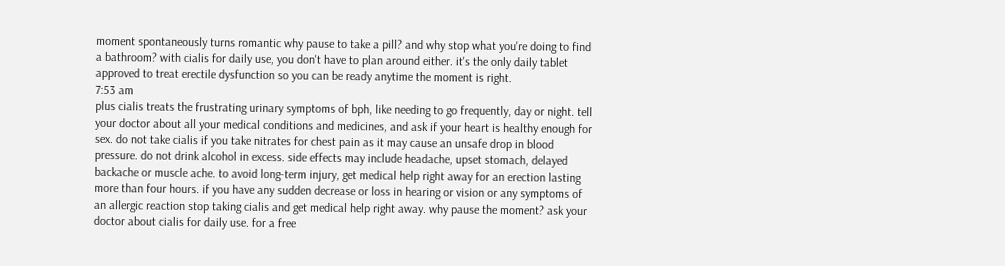moment spontaneously turns romantic why pause to take a pill? and why stop what you're doing to find a bathroom? with cialis for daily use, you don't have to plan around either. it's the only daily tablet approved to treat erectile dysfunction so you can be ready anytime the moment is right.
7:53 am
plus cialis treats the frustrating urinary symptoms of bph, like needing to go frequently, day or night. tell your doctor about all your medical conditions and medicines, and ask if your heart is healthy enough for sex. do not take cialis if you take nitrates for chest pain as it may cause an unsafe drop in blood pressure. do not drink alcohol in excess. side effects may include headache, upset stomach, delayed backache or muscle ache. to avoid long-term injury, get medical help right away for an erection lasting more than four hours. if you have any sudden decrease or loss in hearing or vision or any symptoms of an allergic reaction stop taking cialis and get medical help right away. why pause the moment? ask your doctor about cialis for daily use. for a free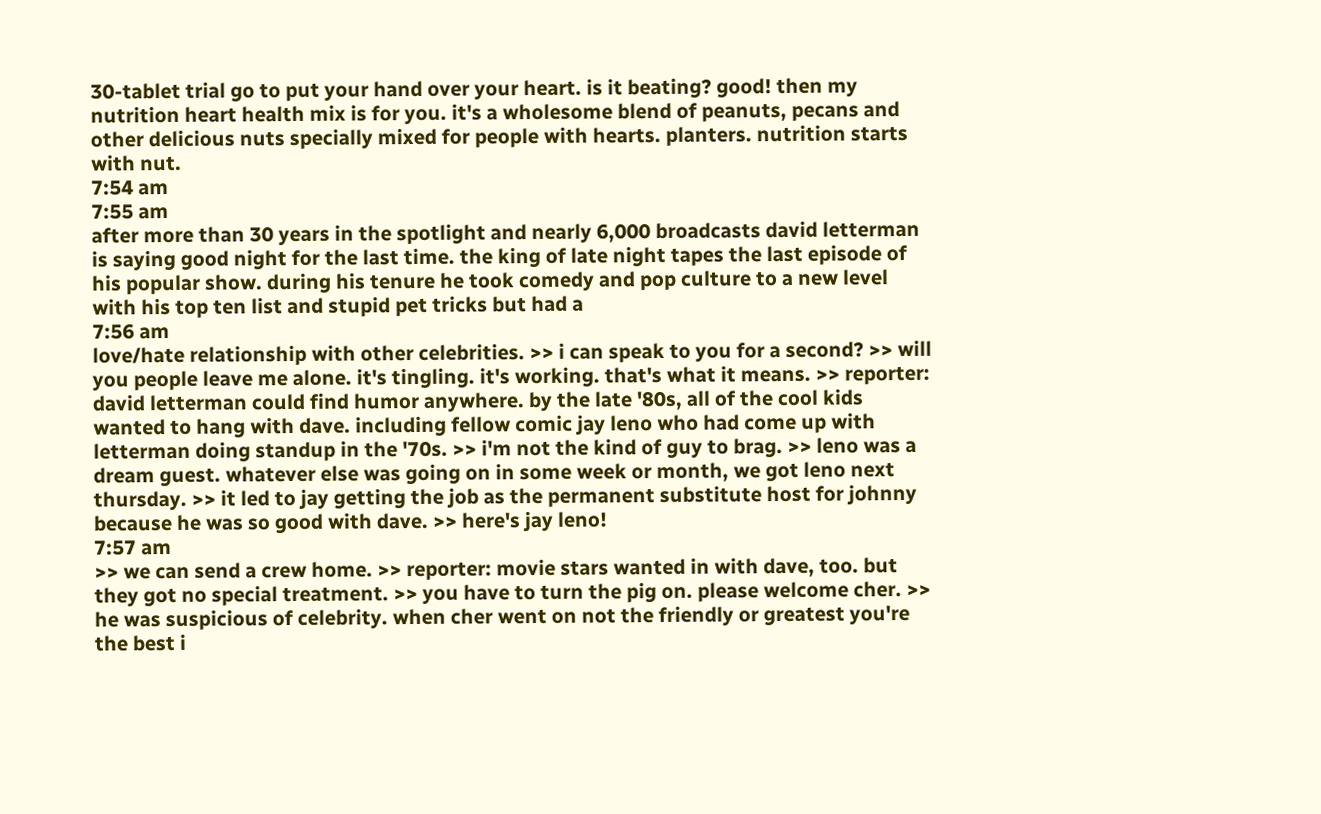30-tablet trial go to put your hand over your heart. is it beating? good! then my nutrition heart health mix is for you. it's a wholesome blend of peanuts, pecans and other delicious nuts specially mixed for people with hearts. planters. nutrition starts with nut.
7:54 am
7:55 am
after more than 30 years in the spotlight and nearly 6,000 broadcasts david letterman is saying good night for the last time. the king of late night tapes the last episode of his popular show. during his tenure he took comedy and pop culture to a new level with his top ten list and stupid pet tricks but had a
7:56 am
love/hate relationship with other celebrities. >> i can speak to you for a second? >> will you people leave me alone. it's tingling. it's working. that's what it means. >> reporter: david letterman could find humor anywhere. by the late '80s, all of the cool kids wanted to hang with dave. including fellow comic jay leno who had come up with letterman doing standup in the '70s. >> i'm not the kind of guy to brag. >> leno was a dream guest. whatever else was going on in some week or month, we got leno next thursday. >> it led to jay getting the job as the permanent substitute host for johnny because he was so good with dave. >> here's jay leno!
7:57 am
>> we can send a crew home. >> reporter: movie stars wanted in with dave, too. but they got no special treatment. >> you have to turn the pig on. please welcome cher. >> he was suspicious of celebrity. when cher went on not the friendly or greatest you're the best i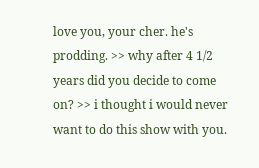love you, your cher. he's prodding. >> why after 4 1/2 years did you decide to come on? >> i thought i would never want to do this show with you.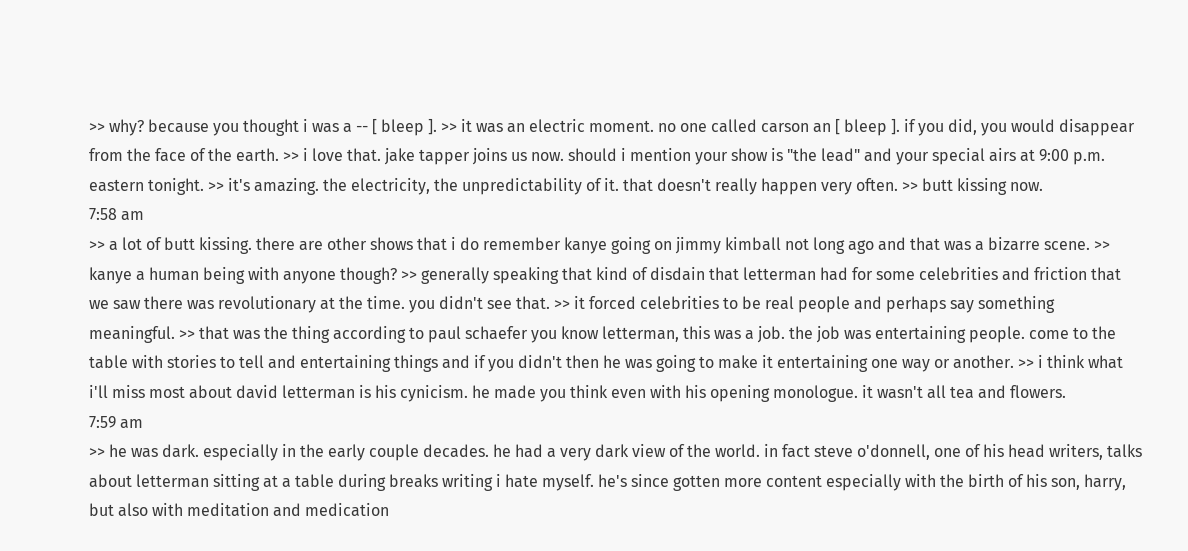>> why? because you thought i was a -- [ bleep ]. >> it was an electric moment. no one called carson an [ bleep ]. if you did, you would disappear from the face of the earth. >> i love that. jake tapper joins us now. should i mention your show is "the lead" and your special airs at 9:00 p.m. eastern tonight. >> it's amazing. the electricity, the unpredictability of it. that doesn't really happen very often. >> butt kissing now.
7:58 am
>> a lot of butt kissing. there are other shows that i do remember kanye going on jimmy kimball not long ago and that was a bizarre scene. >> kanye a human being with anyone though? >> generally speaking that kind of disdain that letterman had for some celebrities and friction that we saw there was revolutionary at the time. you didn't see that. >> it forced celebrities to be real people and perhaps say something meaningful. >> that was the thing according to paul schaefer you know letterman, this was a job. the job was entertaining people. come to the table with stories to tell and entertaining things and if you didn't then he was going to make it entertaining one way or another. >> i think what i'll miss most about david letterman is his cynicism. he made you think even with his opening monologue. it wasn't all tea and flowers.
7:59 am
>> he was dark. especially in the early couple decades. he had a very dark view of the world. in fact steve o'donnell, one of his head writers, talks about letterman sitting at a table during breaks writing i hate myself. he's since gotten more content especially with the birth of his son, harry, but also with meditation and medication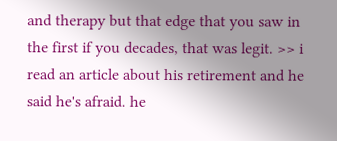and therapy but that edge that you saw in the first if you decades, that was legit. >> i read an article about his retirement and he said he's afraid. he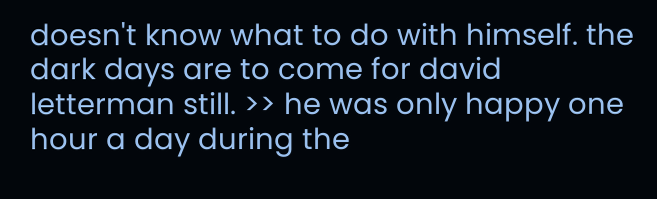doesn't know what to do with himself. the dark days are to come for david letterman still. >> he was only happy one hour a day during the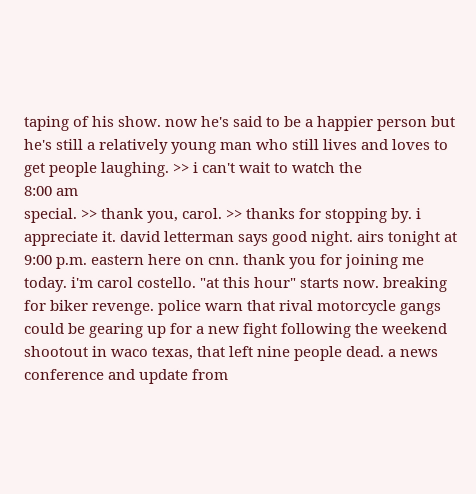taping of his show. now he's said to be a happier person but he's still a relatively young man who still lives and loves to get people laughing. >> i can't wait to watch the
8:00 am
special. >> thank you, carol. >> thanks for stopping by. i appreciate it. david letterman says good night. airs tonight at 9:00 p.m. eastern here on cnn. thank you for joining me today. i'm carol costello. "at this hour" starts now. breaking for biker revenge. police warn that rival motorcycle gangs could be gearing up for a new fight following the weekend shootout in waco texas, that left nine people dead. a news conference and update from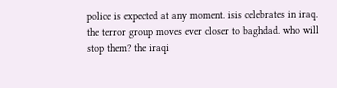police is expected at any moment. isis celebrates in iraq. the terror group moves ever closer to baghdad. who will stop them? the iraqi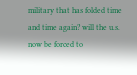military that has folded time and time again? will the u.s. now be forced to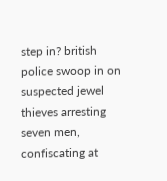step in? british police swoop in on suspected jewel thieves arresting seven men, confiscating at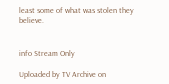least some of what was stolen they believe.


info Stream Only

Uploaded by TV Archive on